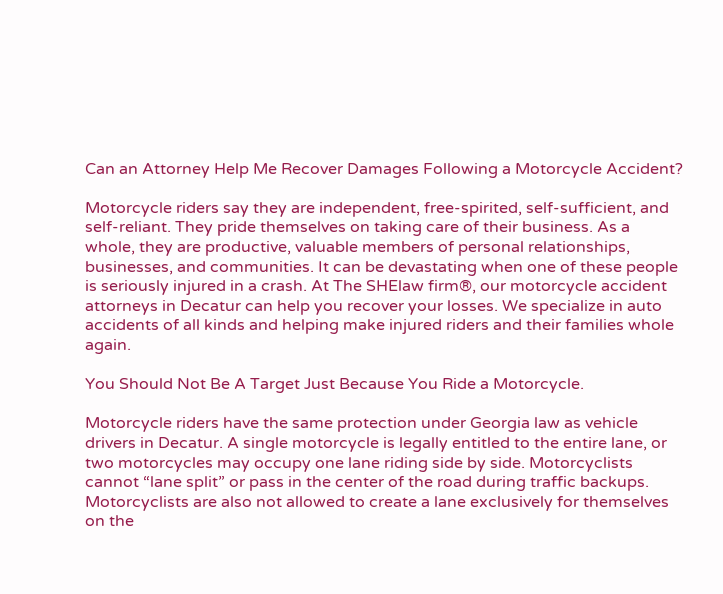Can an Attorney Help Me Recover Damages Following a Motorcycle Accident?

Motorcycle riders say they are independent, free-spirited, self-sufficient, and self-reliant. They pride themselves on taking care of their business. As a whole, they are productive, valuable members of personal relationships, businesses, and communities. It can be devastating when one of these people is seriously injured in a crash. At The SHElaw firm®, our motorcycle accident attorneys in Decatur can help you recover your losses. We specialize in auto accidents of all kinds and helping make injured riders and their families whole again.

You Should Not Be A Target Just Because You Ride a Motorcycle.

Motorcycle riders have the same protection under Georgia law as vehicle drivers in Decatur. A single motorcycle is legally entitled to the entire lane, or two motorcycles may occupy one lane riding side by side. Motorcyclists cannot “lane split” or pass in the center of the road during traffic backups. Motorcyclists are also not allowed to create a lane exclusively for themselves on the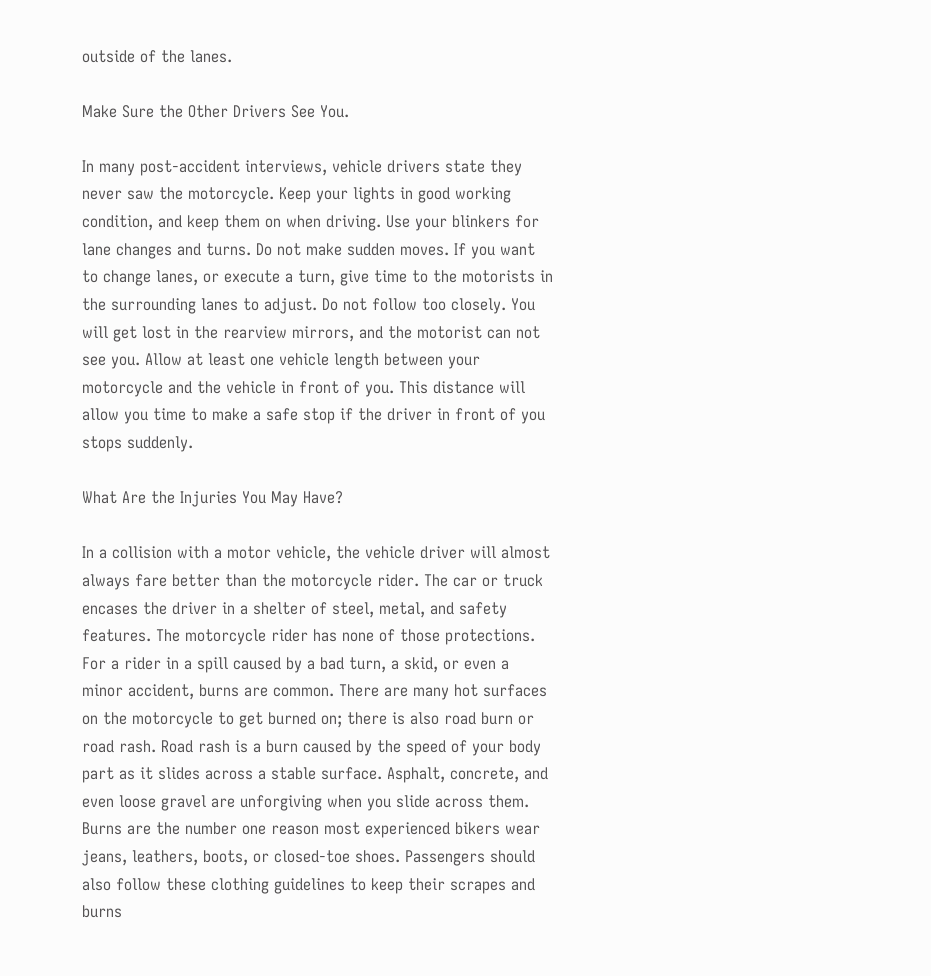outside of the lanes.

Make Sure the Other Drivers See You.

In many post-accident interviews, vehicle drivers state they never saw the motorcycle. Keep your lights in good working condition, and keep them on when driving. Use your blinkers for lane changes and turns. Do not make sudden moves. If you want to change lanes, or execute a turn, give time to the motorists in the surrounding lanes to adjust. Do not follow too closely. You will get lost in the rearview mirrors, and the motorist can not see you. Allow at least one vehicle length between your motorcycle and the vehicle in front of you. This distance will allow you time to make a safe stop if the driver in front of you stops suddenly.

What Are the Injuries You May Have?

In a collision with a motor vehicle, the vehicle driver will almost always fare better than the motorcycle rider. The car or truck encases the driver in a shelter of steel, metal, and safety features. The motorcycle rider has none of those protections. For a rider in a spill caused by a bad turn, a skid, or even a minor accident, burns are common. There are many hot surfaces on the motorcycle to get burned on; there is also road burn or road rash. Road rash is a burn caused by the speed of your body part as it slides across a stable surface. Asphalt, concrete, and even loose gravel are unforgiving when you slide across them. Burns are the number one reason most experienced bikers wear jeans, leathers, boots, or closed-toe shoes. Passengers should also follow these clothing guidelines to keep their scrapes and burns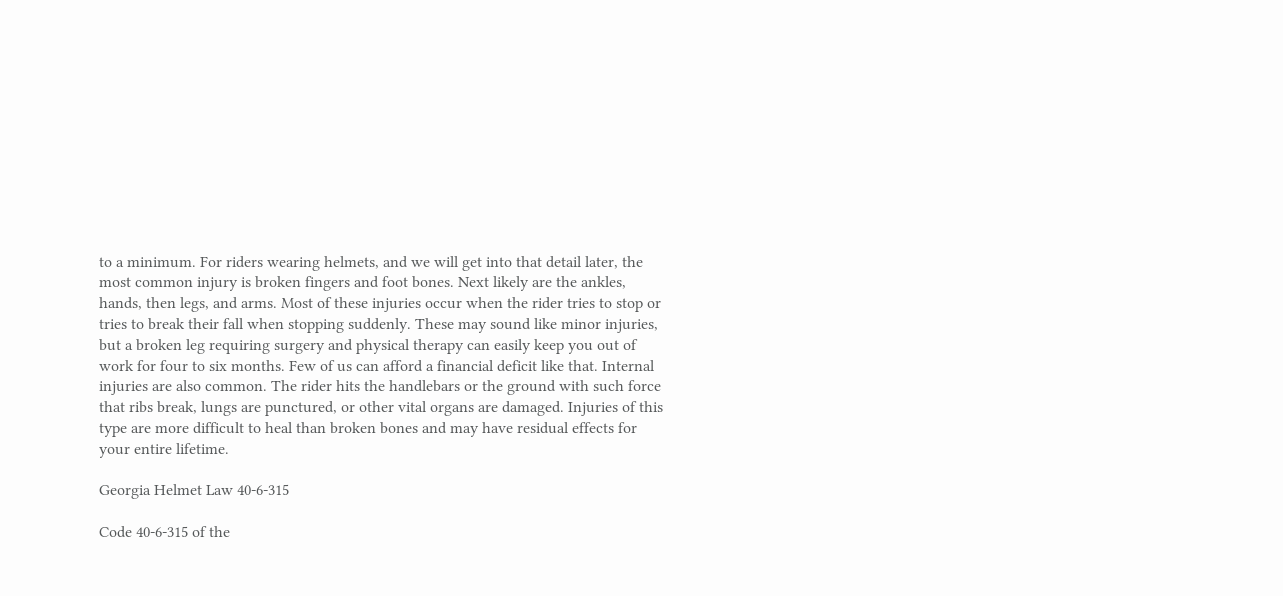to a minimum. For riders wearing helmets, and we will get into that detail later, the most common injury is broken fingers and foot bones. Next likely are the ankles, hands, then legs, and arms. Most of these injuries occur when the rider tries to stop or tries to break their fall when stopping suddenly. These may sound like minor injuries, but a broken leg requiring surgery and physical therapy can easily keep you out of work for four to six months. Few of us can afford a financial deficit like that. Internal injuries are also common. The rider hits the handlebars or the ground with such force that ribs break, lungs are punctured, or other vital organs are damaged. Injuries of this type are more difficult to heal than broken bones and may have residual effects for your entire lifetime.

Georgia Helmet Law 40-6-315

Code 40-6-315 of the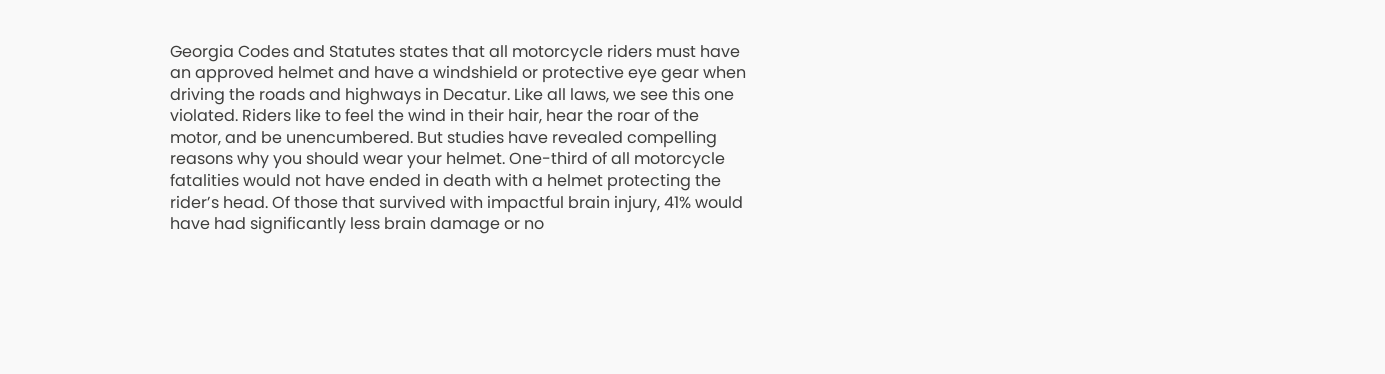Georgia Codes and Statutes states that all motorcycle riders must have an approved helmet and have a windshield or protective eye gear when driving the roads and highways in Decatur. Like all laws, we see this one violated. Riders like to feel the wind in their hair, hear the roar of the motor, and be unencumbered. But studies have revealed compelling reasons why you should wear your helmet. One-third of all motorcycle fatalities would not have ended in death with a helmet protecting the rider’s head. Of those that survived with impactful brain injury, 41% would have had significantly less brain damage or no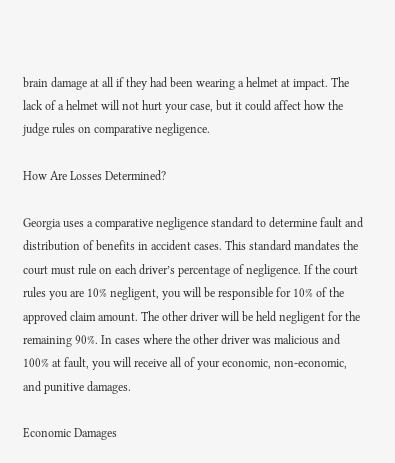brain damage at all if they had been wearing a helmet at impact. The lack of a helmet will not hurt your case, but it could affect how the judge rules on comparative negligence.

How Are Losses Determined?

Georgia uses a comparative negligence standard to determine fault and distribution of benefits in accident cases. This standard mandates the court must rule on each driver’s percentage of negligence. If the court rules you are 10% negligent, you will be responsible for 10% of the approved claim amount. The other driver will be held negligent for the remaining 90%. In cases where the other driver was malicious and 100% at fault, you will receive all of your economic, non-economic, and punitive damages.

Economic Damages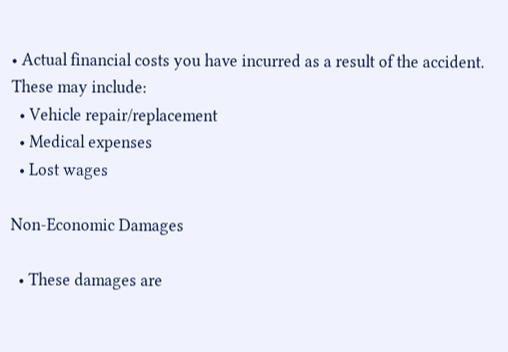• Actual financial costs you have incurred as a result of the accident. These may include:
  • Vehicle repair/replacement
  • Medical expenses
  • Lost wages

Non-Economic Damages

  • These damages are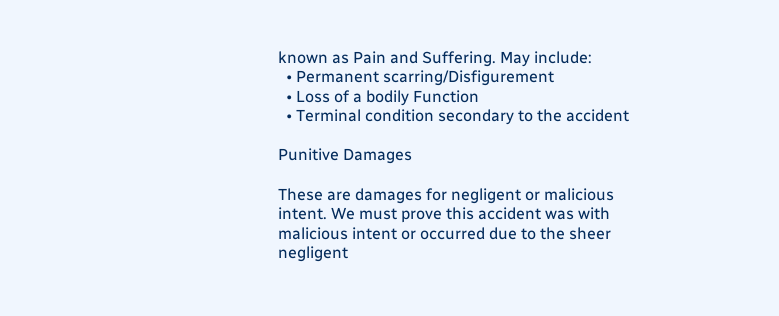known as Pain and Suffering. May include:
  • Permanent scarring/Disfigurement
  • Loss of a bodily Function
  • Terminal condition secondary to the accident

Punitive Damages

These are damages for negligent or malicious intent. We must prove this accident was with malicious intent or occurred due to the sheer negligent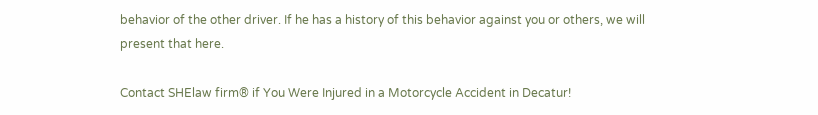behavior of the other driver. If he has a history of this behavior against you or others, we will present that here.

Contact SHElaw firm® if You Were Injured in a Motorcycle Accident in Decatur!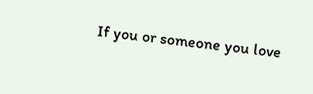If you or someone you love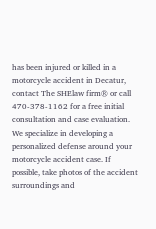has been injured or killed in a motorcycle accident in Decatur, contact The SHElaw firm® or call 470-378-1162 for a free initial consultation and case evaluation. We specialize in developing a personalized defense around your motorcycle accident case. If possible, take photos of the accident surroundings and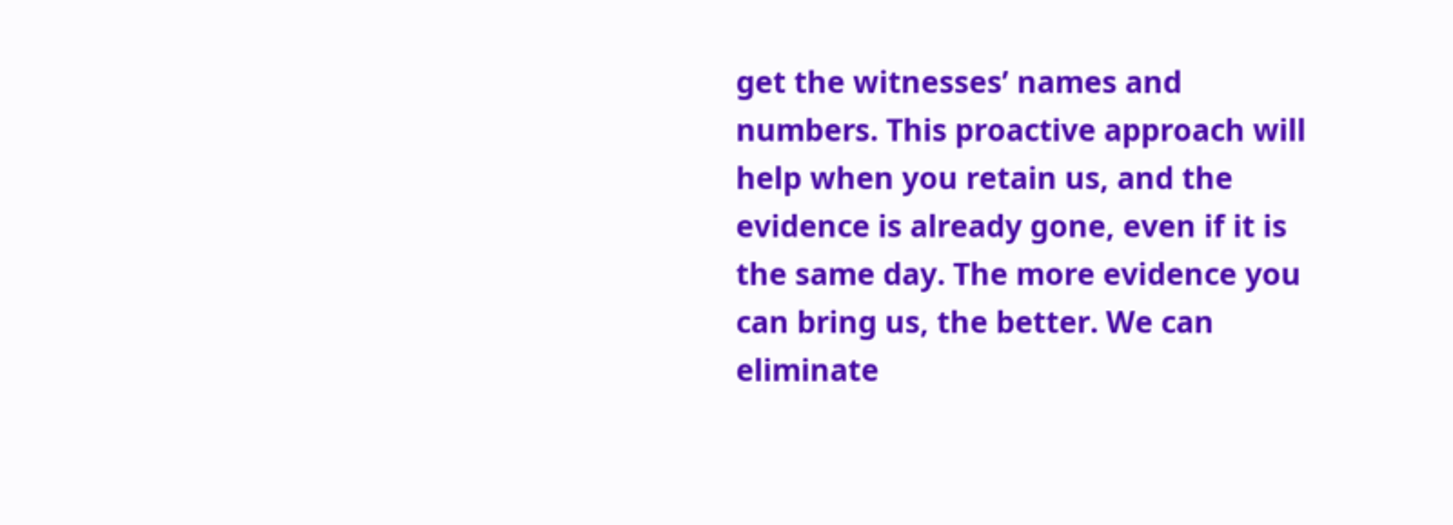get the witnesses’ names and numbers. This proactive approach will help when you retain us, and the evidence is already gone, even if it is the same day. The more evidence you can bring us, the better. We can eliminate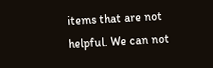items that are not helpful. We can not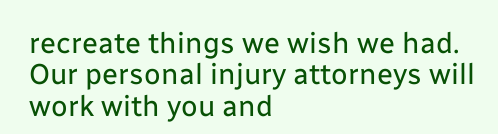recreate things we wish we had. Our personal injury attorneys will work with you and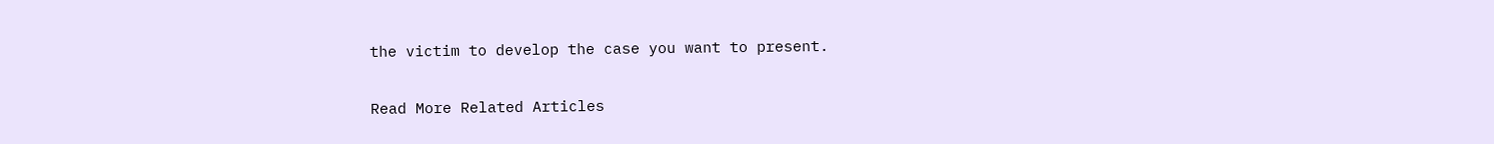the victim to develop the case you want to present.

Read More Related Articles